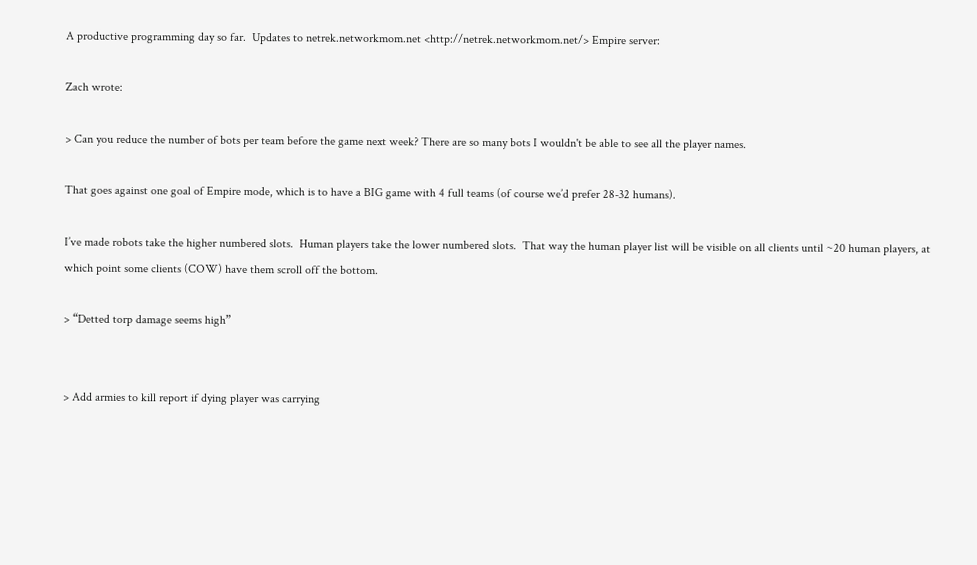A productive programming day so far.  Updates to netrek.networkmom.net <http://netrek.networkmom.net/> Empire server:

Zach wrote:

> Can you reduce the number of bots per team before the game next week? There are so many bots I wouldn't be able to see all the player names.

That goes against one goal of Empire mode, which is to have a BIG game with 4 full teams (of course we’d prefer 28-32 humans).

I’ve made robots take the higher numbered slots.  Human players take the lower numbered slots.  That way the human player list will be visible on all clients until ~20 human players, at which point some clients (COW) have them scroll off the bottom.

> “Detted torp damage seems high”


> Add armies to kill report if dying player was carrying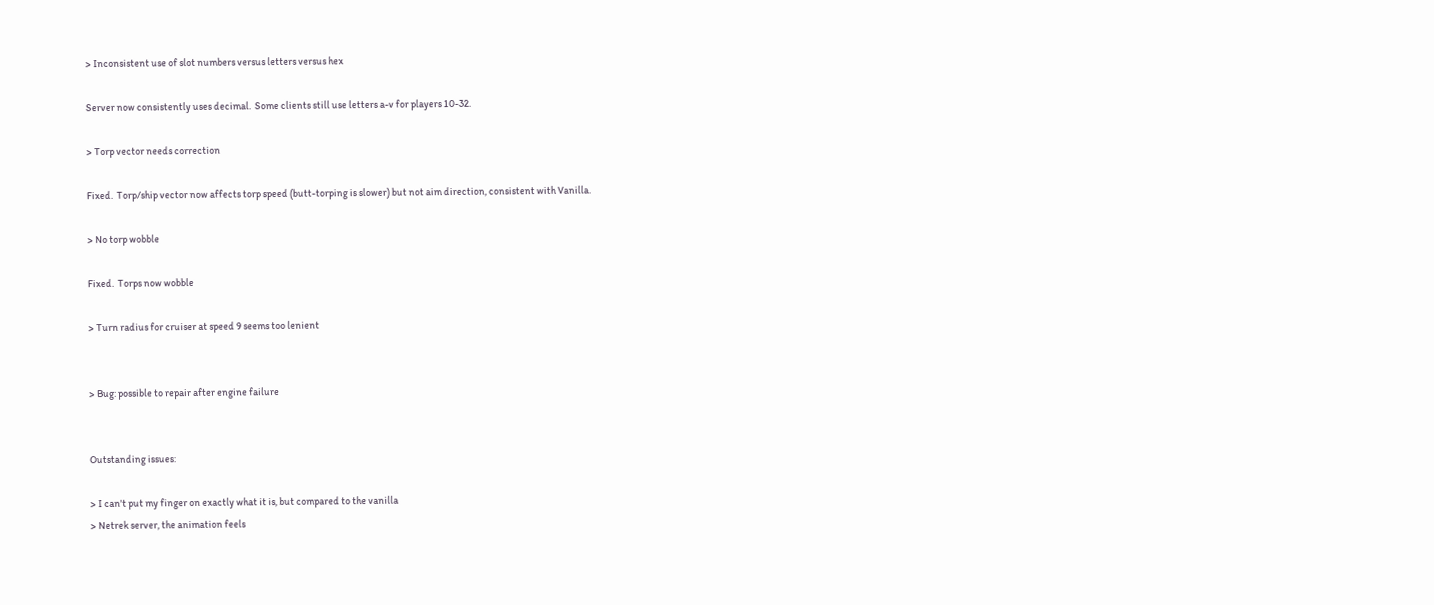> Inconsistent use of slot numbers versus letters versus hex

Server now consistently uses decimal.  Some clients still use letters a-v for players 10-32.

> Torp vector needs correction

Fixed.  Torp/ship vector now affects torp speed (butt-torping is slower) but not aim direction, consistent with Vanilla.

> No torp wobble

Fixed.  Torps now wobble

> Turn radius for cruiser at speed 9 seems too lenient


> Bug: possible to repair after engine failure


Outstanding issues:

> I can't put my finger on exactly what it is, but compared to the vanilla
> Netrek server, the animation feels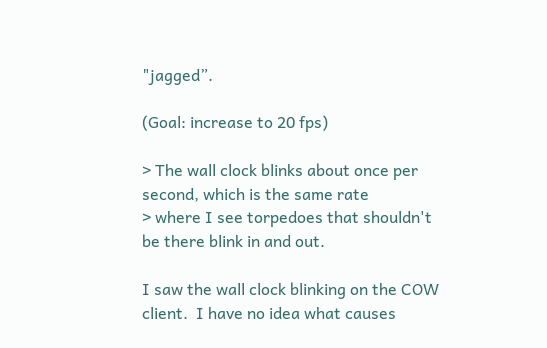"jagged”.

(Goal: increase to 20 fps)

> The wall clock blinks about once per second, which is the same rate
> where I see torpedoes that shouldn't be there blink in and out.

I saw the wall clock blinking on the COW client.  I have no idea what causes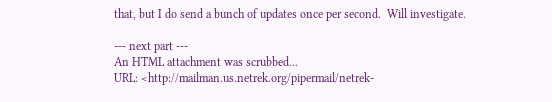that, but I do send a bunch of updates once per second.  Will investigate.

--- next part ---
An HTML attachment was scrubbed...
URL: <http://mailman.us.netrek.org/pipermail/netrek-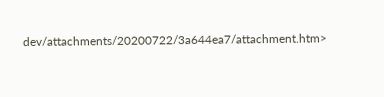dev/attachments/20200722/3a644ea7/attachment.htm>